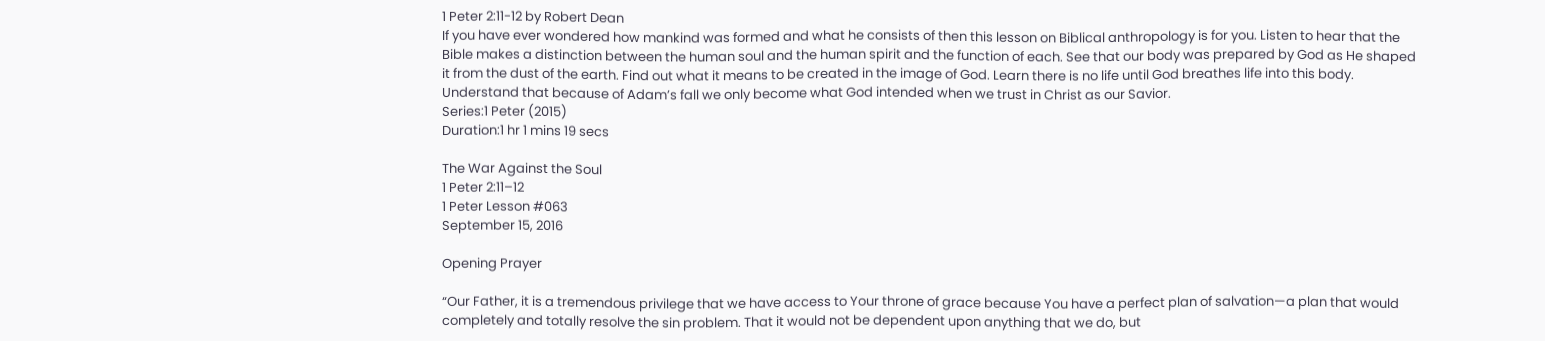1 Peter 2:11-12 by Robert Dean
If you have ever wondered how mankind was formed and what he consists of then this lesson on Biblical anthropology is for you. Listen to hear that the Bible makes a distinction between the human soul and the human spirit and the function of each. See that our body was prepared by God as He shaped it from the dust of the earth. Find out what it means to be created in the image of God. Learn there is no life until God breathes life into this body. Understand that because of Adam’s fall we only become what God intended when we trust in Christ as our Savior.
Series:1 Peter (2015)
Duration:1 hr 1 mins 19 secs

The War Against the Soul
1 Peter 2:11–12
1 Peter Lesson #063
September 15, 2016

Opening Prayer

“Our Father, it is a tremendous privilege that we have access to Your throne of grace because You have a perfect plan of salvation—a plan that would completely and totally resolve the sin problem. That it would not be dependent upon anything that we do, but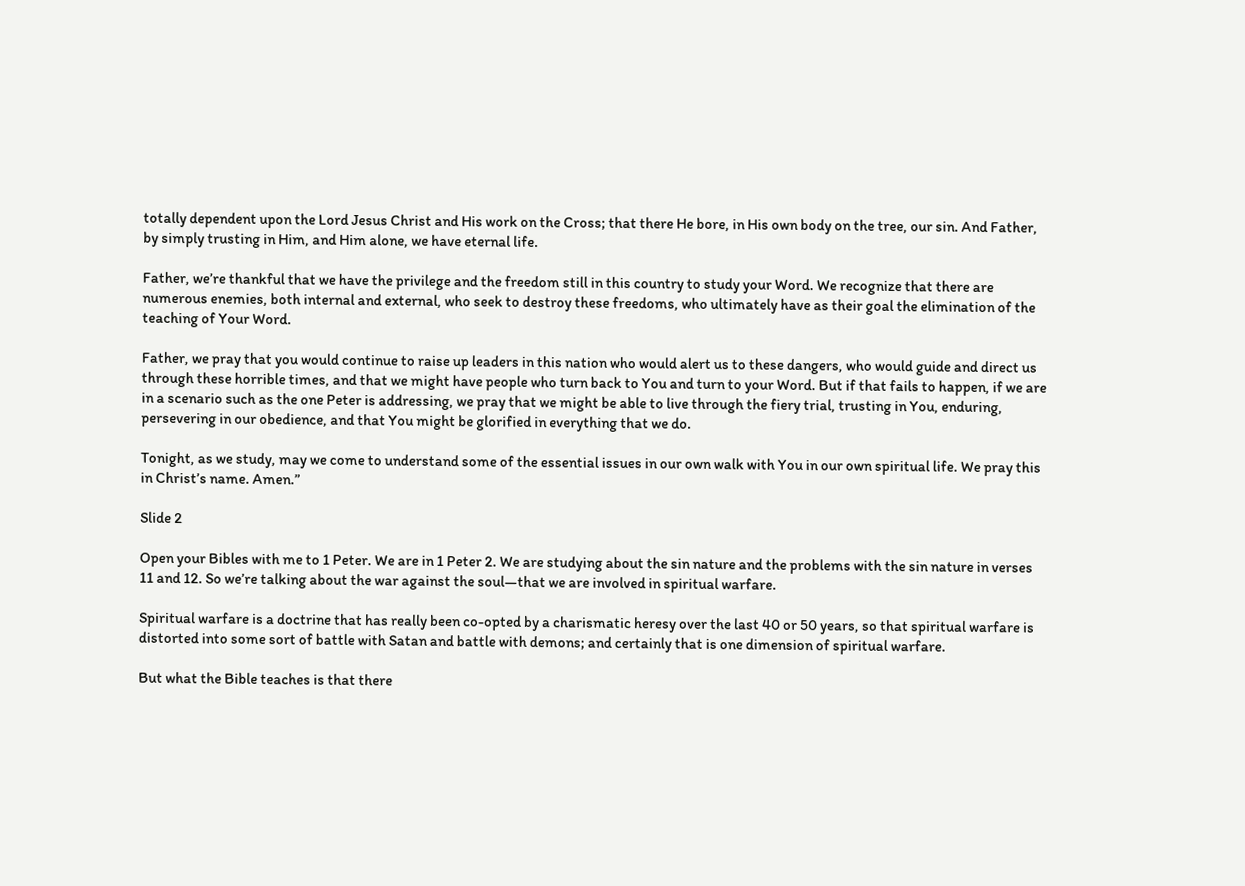totally dependent upon the Lord Jesus Christ and His work on the Cross; that there He bore, in His own body on the tree, our sin. And Father, by simply trusting in Him, and Him alone, we have eternal life.

Father, we’re thankful that we have the privilege and the freedom still in this country to study your Word. We recognize that there are numerous enemies, both internal and external, who seek to destroy these freedoms, who ultimately have as their goal the elimination of the teaching of Your Word.

Father, we pray that you would continue to raise up leaders in this nation who would alert us to these dangers, who would guide and direct us through these horrible times, and that we might have people who turn back to You and turn to your Word. But if that fails to happen, if we are in a scenario such as the one Peter is addressing, we pray that we might be able to live through the fiery trial, trusting in You, enduring, persevering in our obedience, and that You might be glorified in everything that we do.

Tonight, as we study, may we come to understand some of the essential issues in our own walk with You in our own spiritual life. We pray this in Christ’s name. Amen.”

Slide 2

Open your Bibles with me to 1 Peter. We are in 1 Peter 2. We are studying about the sin nature and the problems with the sin nature in verses 11 and 12. So we’re talking about the war against the soul—that we are involved in spiritual warfare.

Spiritual warfare is a doctrine that has really been co-opted by a charismatic heresy over the last 40 or 50 years, so that spiritual warfare is distorted into some sort of battle with Satan and battle with demons; and certainly that is one dimension of spiritual warfare.

But what the Bible teaches is that there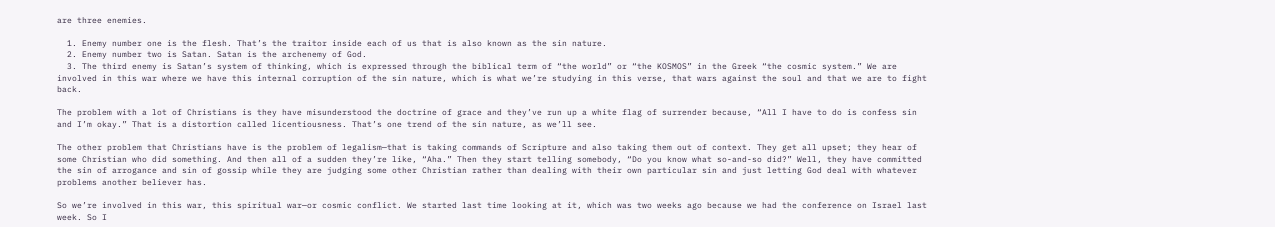are three enemies.

  1. Enemy number one is the flesh. That’s the traitor inside each of us that is also known as the sin nature.
  2. Enemy number two is Satan. Satan is the archenemy of God.
  3. The third enemy is Satan’s system of thinking, which is expressed through the biblical term of “the world” or “the KOSMOS” in the Greek “the cosmic system.” We are involved in this war where we have this internal corruption of the sin nature, which is what we’re studying in this verse, that wars against the soul and that we are to fight back.

The problem with a lot of Christians is they have misunderstood the doctrine of grace and they’ve run up a white flag of surrender because, “All I have to do is confess sin and I’m okay.” That is a distortion called licentiousness. That’s one trend of the sin nature, as we’ll see.

The other problem that Christians have is the problem of legalism—that is taking commands of Scripture and also taking them out of context. They get all upset; they hear of some Christian who did something. And then all of a sudden they’re like, “Aha.” Then they start telling somebody, “Do you know what so-and-so did?” Well, they have committed the sin of arrogance and sin of gossip while they are judging some other Christian rather than dealing with their own particular sin and just letting God deal with whatever problems another believer has.

So we’re involved in this war, this spiritual war—or cosmic conflict. We started last time looking at it, which was two weeks ago because we had the conference on Israel last week. So I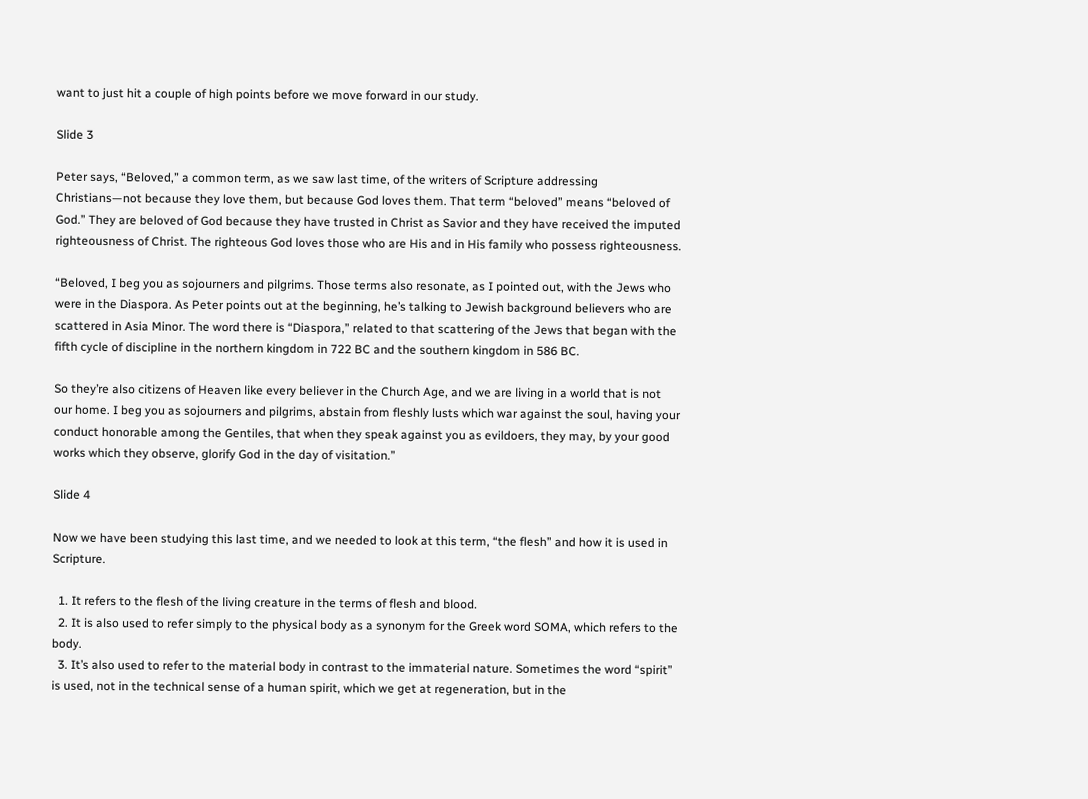want to just hit a couple of high points before we move forward in our study.

Slide 3

Peter says, “Beloved,” a common term, as we saw last time, of the writers of Scripture addressing Christians—not because they love them, but because God loves them. That term “beloved” means “beloved of God.” They are beloved of God because they have trusted in Christ as Savior and they have received the imputed righteousness of Christ. The righteous God loves those who are His and in His family who possess righteousness.

“Beloved, I beg you as sojourners and pilgrims. Those terms also resonate, as I pointed out, with the Jews who were in the Diaspora. As Peter points out at the beginning, he’s talking to Jewish background believers who are scattered in Asia Minor. The word there is “Diaspora,” related to that scattering of the Jews that began with the fifth cycle of discipline in the northern kingdom in 722 BC and the southern kingdom in 586 BC.

So they’re also citizens of Heaven like every believer in the Church Age, and we are living in a world that is not our home. I beg you as sojourners and pilgrims, abstain from fleshly lusts which war against the soul, having your conduct honorable among the Gentiles, that when they speak against you as evildoers, they may, by your good works which they observe, glorify God in the day of visitation.”

Slide 4

Now we have been studying this last time, and we needed to look at this term, “the flesh” and how it is used in Scripture.

  1. It refers to the flesh of the living creature in the terms of flesh and blood.
  2. It is also used to refer simply to the physical body as a synonym for the Greek word SOMA, which refers to the body.
  3. It’s also used to refer to the material body in contrast to the immaterial nature. Sometimes the word “spirit” is used, not in the technical sense of a human spirit, which we get at regeneration, but in the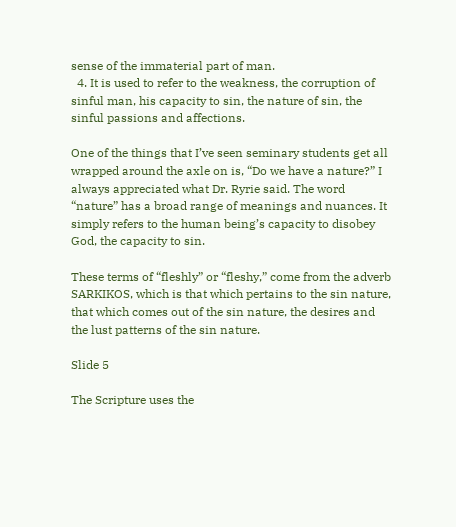sense of the immaterial part of man.
  4. It is used to refer to the weakness, the corruption of sinful man, his capacity to sin, the nature of sin, the sinful passions and affections.

One of the things that I’ve seen seminary students get all wrapped around the axle on is, “Do we have a nature?” I always appreciated what Dr. Ryrie said. The word “nature” has a broad range of meanings and nuances. It simply refers to the human being’s capacity to disobey God, the capacity to sin.

These terms of “fleshly” or “fleshy,” come from the adverb SARKIKOS, which is that which pertains to the sin nature, that which comes out of the sin nature, the desires and the lust patterns of the sin nature.

Slide 5

The Scripture uses the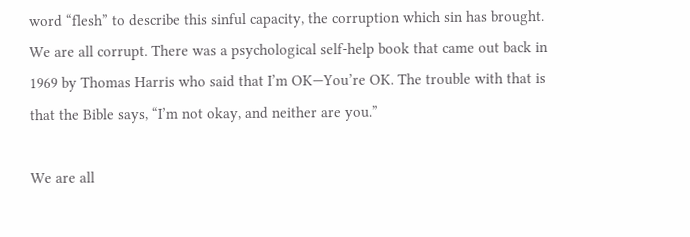word “flesh” to describe this sinful capacity, the corruption which sin has brought. We are all corrupt. There was a psychological self-help book that came out back in 1969 by Thomas Harris who said that I’m OK—You’re OK. The trouble with that is that the Bible says, “I’m not okay, and neither are you.”

We are all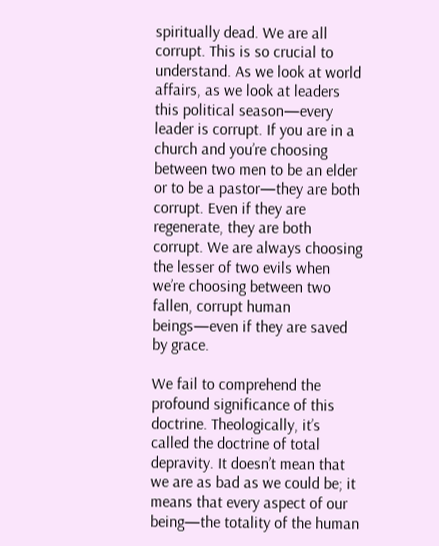spiritually dead. We are all corrupt. This is so crucial to understand. As we look at world affairs, as we look at leaders this political season—every leader is corrupt. If you are in a church and you’re choosing between two men to be an elder or to be a pastor—they are both corrupt. Even if they are regenerate, they are both corrupt. We are always choosing the lesser of two evils when we’re choosing between two fallen, corrupt human beings—even if they are saved by grace.

We fail to comprehend the profound significance of this doctrine. Theologically, it’s called the doctrine of total depravity. It doesn’t mean that we are as bad as we could be; it means that every aspect of our being—the totality of the human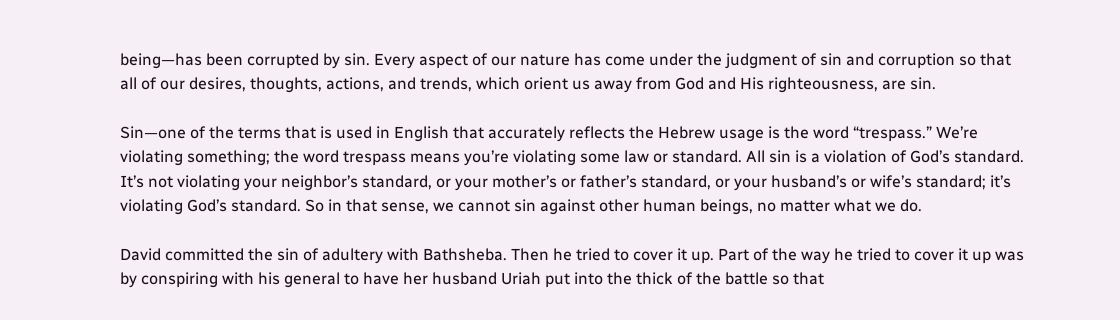being—has been corrupted by sin. Every aspect of our nature has come under the judgment of sin and corruption so that all of our desires, thoughts, actions, and trends, which orient us away from God and His righteousness, are sin.

Sin—one of the terms that is used in English that accurately reflects the Hebrew usage is the word “trespass.” We’re violating something; the word trespass means you’re violating some law or standard. All sin is a violation of God’s standard. It’s not violating your neighbor’s standard, or your mother’s or father’s standard, or your husband’s or wife’s standard; it’s violating God’s standard. So in that sense, we cannot sin against other human beings, no matter what we do.

David committed the sin of adultery with Bathsheba. Then he tried to cover it up. Part of the way he tried to cover it up was by conspiring with his general to have her husband Uriah put into the thick of the battle so that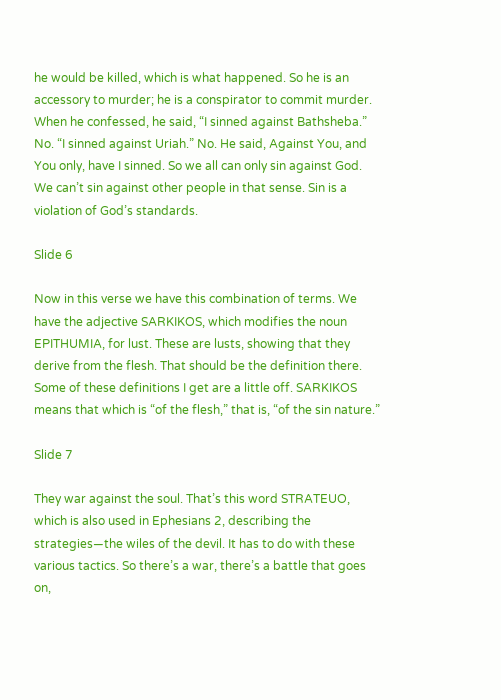he would be killed, which is what happened. So he is an accessory to murder; he is a conspirator to commit murder. When he confessed, he said, “I sinned against Bathsheba.” No. “I sinned against Uriah.” No. He said, Against You, and You only, have I sinned. So we all can only sin against God. We can’t sin against other people in that sense. Sin is a violation of God’s standards.

Slide 6

Now in this verse we have this combination of terms. We have the adjective SARKIKOS, which modifies the noun EPITHUMIA, for lust. These are lusts, showing that they derive from the flesh. That should be the definition there. Some of these definitions I get are a little off. SARKIKOS means that which is “of the flesh,” that is, “of the sin nature.”

Slide 7

They war against the soul. That’s this word STRATEUO, which is also used in Ephesians 2, describing the strategies—the wiles of the devil. It has to do with these various tactics. So there’s a war, there’s a battle that goes on,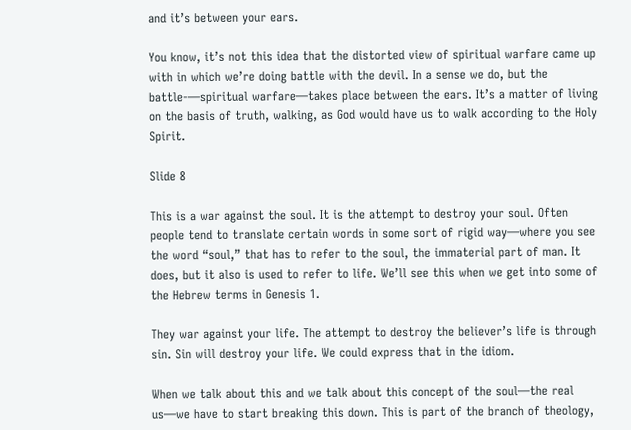and it’s between your ears.

You know, it’s not this idea that the distorted view of spiritual warfare came up with in which we’re doing battle with the devil. In a sense we do, but the battle-—spiritual warfare—takes place between the ears. It’s a matter of living on the basis of truth, walking, as God would have us to walk according to the Holy Spirit.

Slide 8

This is a war against the soul. It is the attempt to destroy your soul. Often people tend to translate certain words in some sort of rigid way—where you see the word “soul,” that has to refer to the soul, the immaterial part of man. It does, but it also is used to refer to life. We’ll see this when we get into some of the Hebrew terms in Genesis 1.

They war against your life. The attempt to destroy the believer’s life is through sin. Sin will destroy your life. We could express that in the idiom.

When we talk about this and we talk about this concept of the soul—the real us—we have to start breaking this down. This is part of the branch of theology,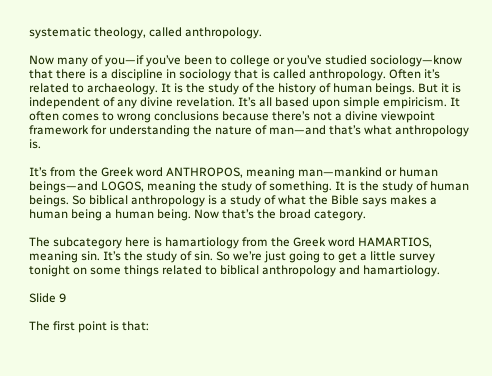systematic theology, called anthropology.

Now many of you—if you’ve been to college or you’ve studied sociology—know that there is a discipline in sociology that is called anthropology. Often it’s related to archaeology. It is the study of the history of human beings. But it is independent of any divine revelation. It’s all based upon simple empiricism. It often comes to wrong conclusions because there’s not a divine viewpoint framework for understanding the nature of man—and that’s what anthropology is.

It’s from the Greek word ANTHROPOS, meaning man—mankind or human beings—and LOGOS, meaning the study of something. It is the study of human beings. So biblical anthropology is a study of what the Bible says makes a human being a human being. Now that’s the broad category.

The subcategory here is hamartiology from the Greek word HAMARTIOS, meaning sin. It’s the study of sin. So we’re just going to get a little survey tonight on some things related to biblical anthropology and hamartiology.

Slide 9

The first point is that: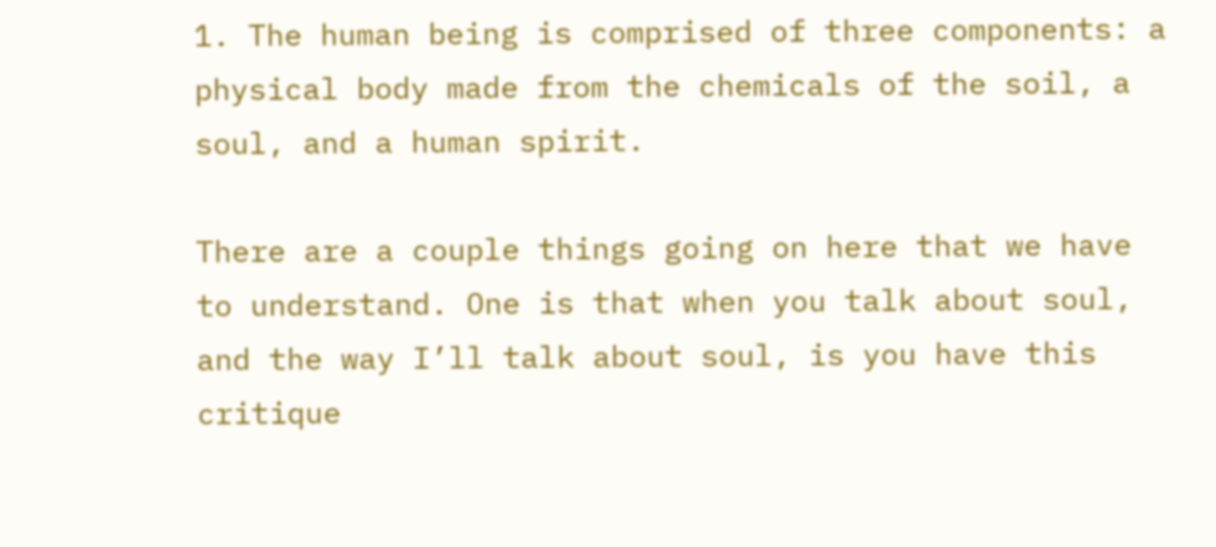1. The human being is comprised of three components: a physical body made from the chemicals of the soil, a soul, and a human spirit.

There are a couple things going on here that we have to understand. One is that when you talk about soul, and the way I’ll talk about soul, is you have this critique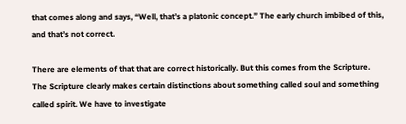that comes along and says, “Well, that’s a platonic concept.” The early church imbibed of this, and that’s not correct.

There are elements of that that are correct historically. But this comes from the Scripture. The Scripture clearly makes certain distinctions about something called soul and something called spirit. We have to investigate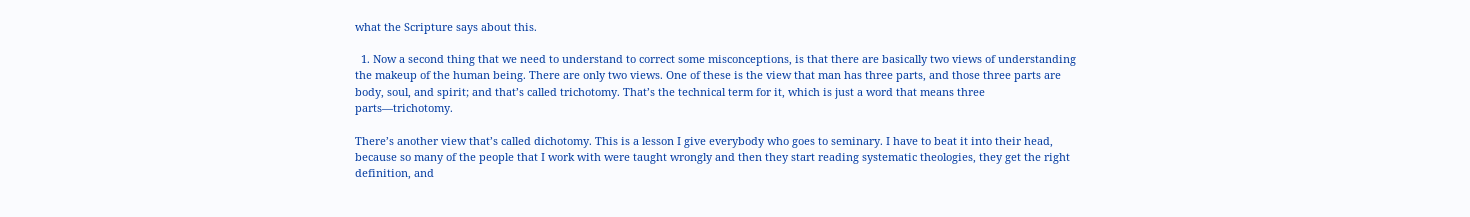what the Scripture says about this.

  1. Now a second thing that we need to understand to correct some misconceptions, is that there are basically two views of understanding the makeup of the human being. There are only two views. One of these is the view that man has three parts, and those three parts are body, soul, and spirit; and that’s called trichotomy. That’s the technical term for it, which is just a word that means three parts—trichotomy.

There’s another view that’s called dichotomy. This is a lesson I give everybody who goes to seminary. I have to beat it into their head, because so many of the people that I work with were taught wrongly and then they start reading systematic theologies, they get the right definition, and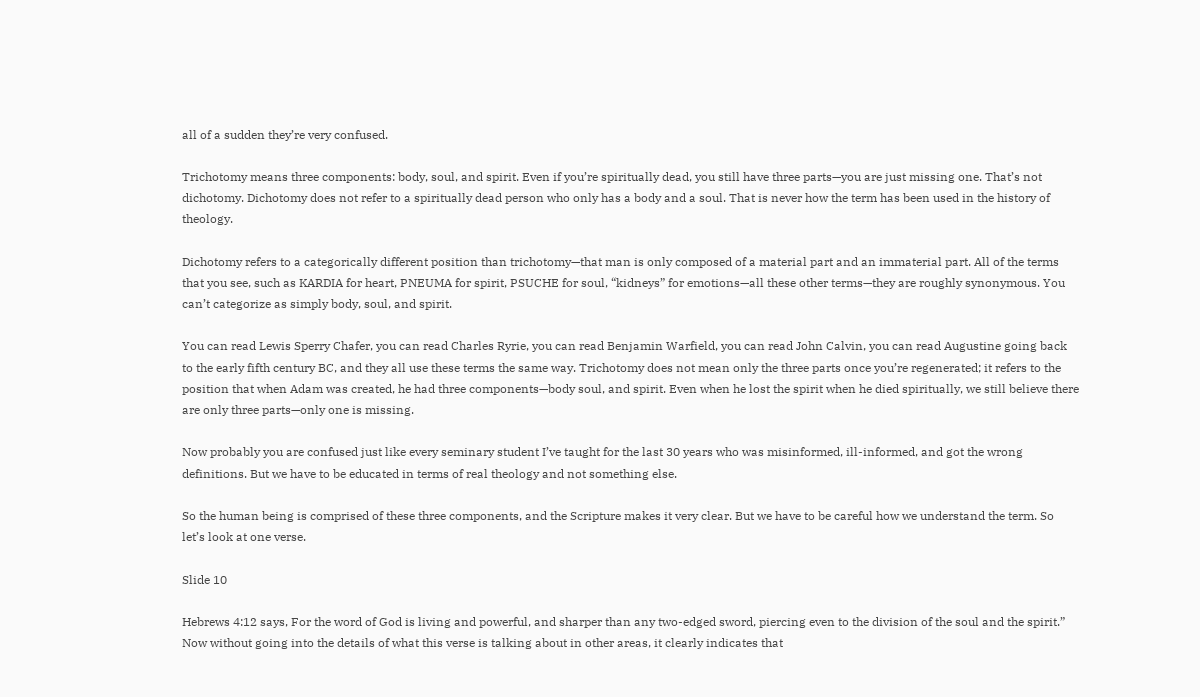all of a sudden they’re very confused.

Trichotomy means three components: body, soul, and spirit. Even if you’re spiritually dead, you still have three parts—you are just missing one. That’s not dichotomy. Dichotomy does not refer to a spiritually dead person who only has a body and a soul. That is never how the term has been used in the history of theology.

Dichotomy refers to a categorically different position than trichotomy—that man is only composed of a material part and an immaterial part. All of the terms that you see, such as KARDIA for heart, PNEUMA for spirit, PSUCHE for soul, “kidneys” for emotions—all these other terms—they are roughly synonymous. You can’t categorize as simply body, soul, and spirit.

You can read Lewis Sperry Chafer, you can read Charles Ryrie, you can read Benjamin Warfield, you can read John Calvin, you can read Augustine going back to the early fifth century BC, and they all use these terms the same way. Trichotomy does not mean only the three parts once you’re regenerated; it refers to the position that when Adam was created, he had three components—body soul, and spirit. Even when he lost the spirit when he died spiritually, we still believe there are only three parts—only one is missing.

Now probably you are confused just like every seminary student I’ve taught for the last 30 years who was misinformed, ill-informed, and got the wrong definitions. But we have to be educated in terms of real theology and not something else.

So the human being is comprised of these three components, and the Scripture makes it very clear. But we have to be careful how we understand the term. So let’s look at one verse.

Slide 10

Hebrews 4:12 says, For the word of God is living and powerful, and sharper than any two-edged sword, piercing even to the division of the soul and the spirit.” Now without going into the details of what this verse is talking about in other areas, it clearly indicates that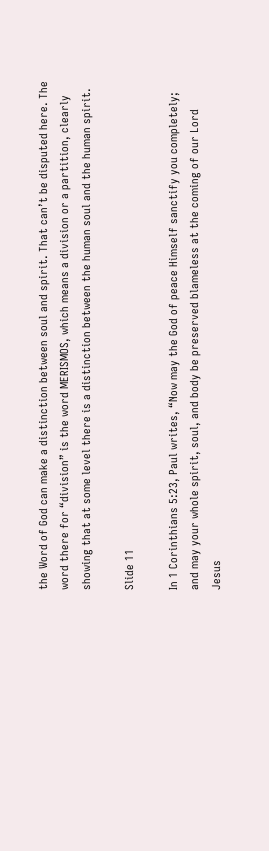the Word of God can make a distinction between soul and spirit. That can’t be disputed here. The word there for “division” is the word MERISMOS, which means a division or a partition, clearly showing that at some level there is a distinction between the human soul and the human spirit.

Slide 11

In 1 Corinthians 5:23, Paul writes, “Now may the God of peace Himself sanctify you completely; and may your whole spirit, soul, and body be preserved blameless at the coming of our Lord Jesus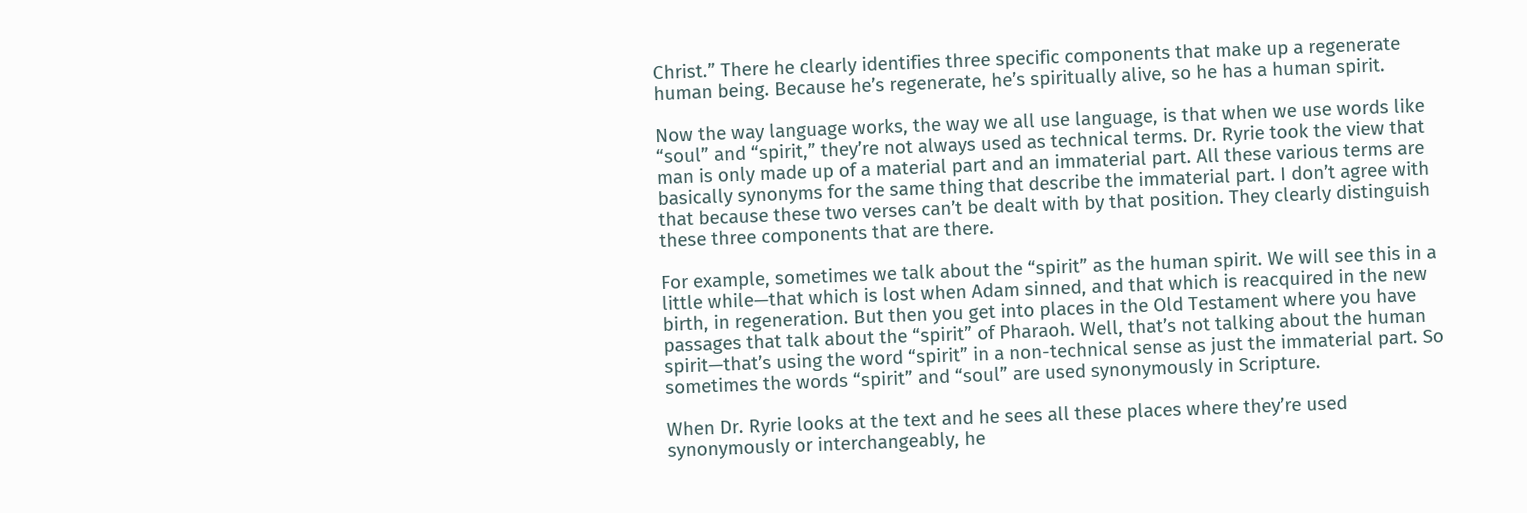Christ.” There he clearly identifies three specific components that make up a regenerate human being. Because he’s regenerate, he’s spiritually alive, so he has a human spirit.

Now the way language works, the way we all use language, is that when we use words like “soul” and “spirit,” they’re not always used as technical terms. Dr. Ryrie took the view that man is only made up of a material part and an immaterial part. All these various terms are basically synonyms for the same thing that describe the immaterial part. I don’t agree with that because these two verses can’t be dealt with by that position. They clearly distinguish these three components that are there.

For example, sometimes we talk about the “spirit” as the human spirit. We will see this in a little while—that which is lost when Adam sinned, and that which is reacquired in the new birth, in regeneration. But then you get into places in the Old Testament where you have passages that talk about the “spirit” of Pharaoh. Well, that’s not talking about the human spirit—that’s using the word “spirit” in a non-technical sense as just the immaterial part. So sometimes the words “spirit” and “soul” are used synonymously in Scripture.

When Dr. Ryrie looks at the text and he sees all these places where they’re used synonymously or interchangeably, he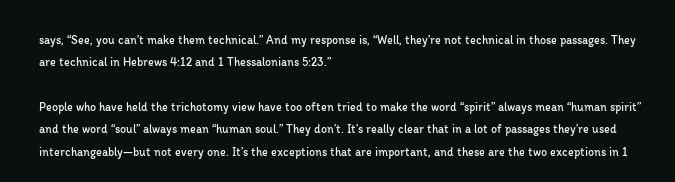says, “See, you can’t make them technical.” And my response is, “Well, they’re not technical in those passages. They are technical in Hebrews 4:12 and 1 Thessalonians 5:23.”

People who have held the trichotomy view have too often tried to make the word “spirit” always mean “human spirit” and the word “soul” always mean “human soul.” They don’t. It’s really clear that in a lot of passages they’re used interchangeably—but not every one. It’s the exceptions that are important, and these are the two exceptions in 1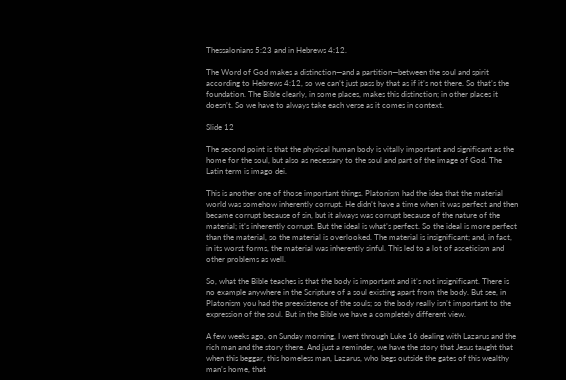Thessalonians 5:23 and in Hebrews 4:12.

The Word of God makes a distinction—and a partition—between the soul and spirit according to Hebrews 4:12, so we can’t just pass by that as if it’s not there. So that’s the foundation. The Bible clearly, in some places, makes this distinction; in other places it doesn’t. So we have to always take each verse as it comes in context.

Slide 12

The second point is that the physical human body is vitally important and significant as the home for the soul, but also as necessary to the soul and part of the image of God. The Latin term is imago dei.

This is another one of those important things. Platonism had the idea that the material world was somehow inherently corrupt. He didn’t have a time when it was perfect and then became corrupt because of sin, but it always was corrupt because of the nature of the material; it’s inherently corrupt. But the ideal is what’s perfect. So the ideal is more perfect than the material, so the material is overlooked. The material is insignificant; and, in fact, in its worst forms, the material was inherently sinful. This led to a lot of asceticism and other problems as well.

So, what the Bible teaches is that the body is important and it’s not insignificant. There is no example anywhere in the Scripture of a soul existing apart from the body. But see, in Platonism you had the preexistence of the souls; so the body really isn’t important to the expression of the soul. But in the Bible we have a completely different view.

A few weeks ago, on Sunday morning, I went through Luke 16 dealing with Lazarus and the rich man and the story there. And just a reminder, we have the story that Jesus taught that when this beggar, this homeless man, Lazarus, who begs outside the gates of this wealthy man’s home, that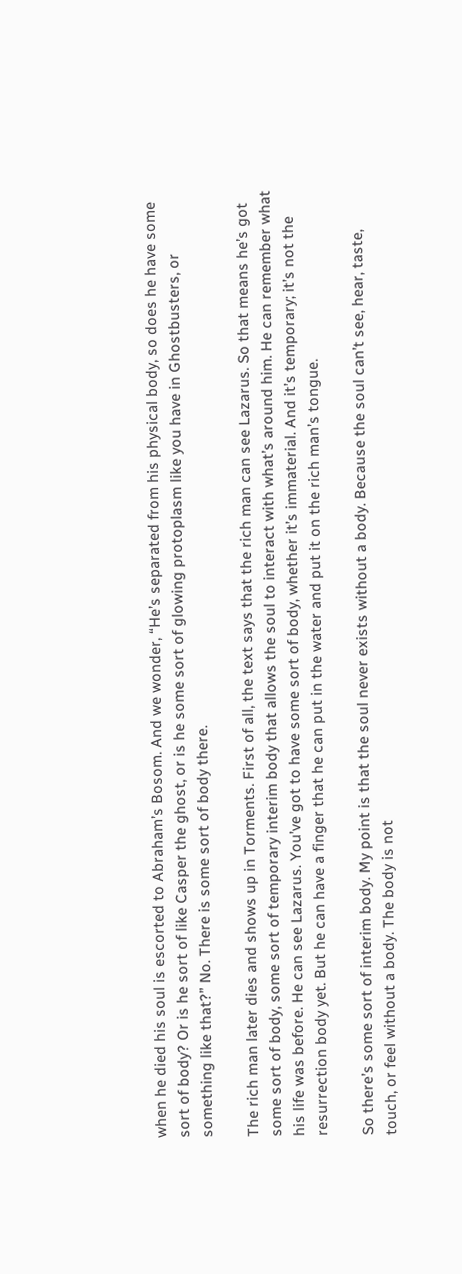when he died his soul is escorted to Abraham’s Bosom. And we wonder, “He’s separated from his physical body, so does he have some sort of body? Or is he sort of like Casper the ghost, or is he some sort of glowing protoplasm like you have in Ghostbusters, or something like that?” No. There is some sort of body there.

The rich man later dies and shows up in Torments. First of all, the text says that the rich man can see Lazarus. So that means he’s got some sort of body, some sort of temporary interim body that allows the soul to interact with what’s around him. He can remember what his life was before. He can see Lazarus. You’ve got to have some sort of body, whether it’s immaterial. And it’s temporary; it’s not the resurrection body yet. But he can have a finger that he can put in the water and put it on the rich man’s tongue.

So there’s some sort of interim body. My point is that the soul never exists without a body. Because the soul can’t see, hear, taste, touch, or feel without a body. The body is not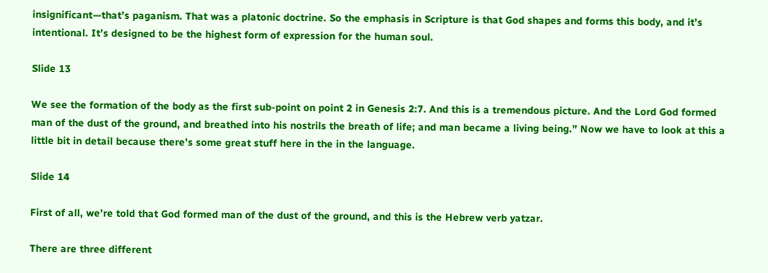insignificant—that’s paganism. That was a platonic doctrine. So the emphasis in Scripture is that God shapes and forms this body, and it’s intentional. It’s designed to be the highest form of expression for the human soul.

Slide 13

We see the formation of the body as the first sub-point on point 2 in Genesis 2:7. And this is a tremendous picture. And the Lord God formed man of the dust of the ground, and breathed into his nostrils the breath of life; and man became a living being.” Now we have to look at this a little bit in detail because there’s some great stuff here in the in the language.

Slide 14

First of all, we’re told that God formed man of the dust of the ground, and this is the Hebrew verb yatzar.

There are three different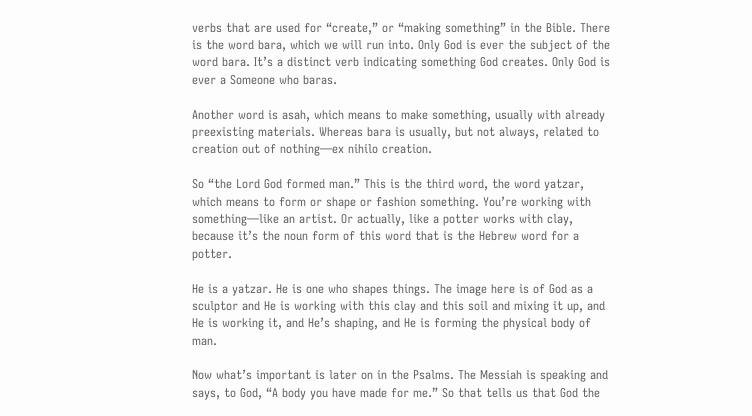verbs that are used for “create,” or “making something” in the Bible. There is the word bara, which we will run into. Only God is ever the subject of the word bara. It’s a distinct verb indicating something God creates. Only God is ever a Someone who baras.

Another word is asah, which means to make something, usually with already preexisting materials. Whereas bara is usually, but not always, related to creation out of nothing—ex nihilo creation.

So “the Lord God formed man.” This is the third word, the word yatzar, which means to form or shape or fashion something. You’re working with something—like an artist. Or actually, like a potter works with clay, because it’s the noun form of this word that is the Hebrew word for a potter.

He is a yatzar. He is one who shapes things. The image here is of God as a sculptor and He is working with this clay and this soil and mixing it up, and He is working it, and He’s shaping, and He is forming the physical body of man.

Now what’s important is later on in the Psalms. The Messiah is speaking and says, to God, “A body you have made for me.” So that tells us that God the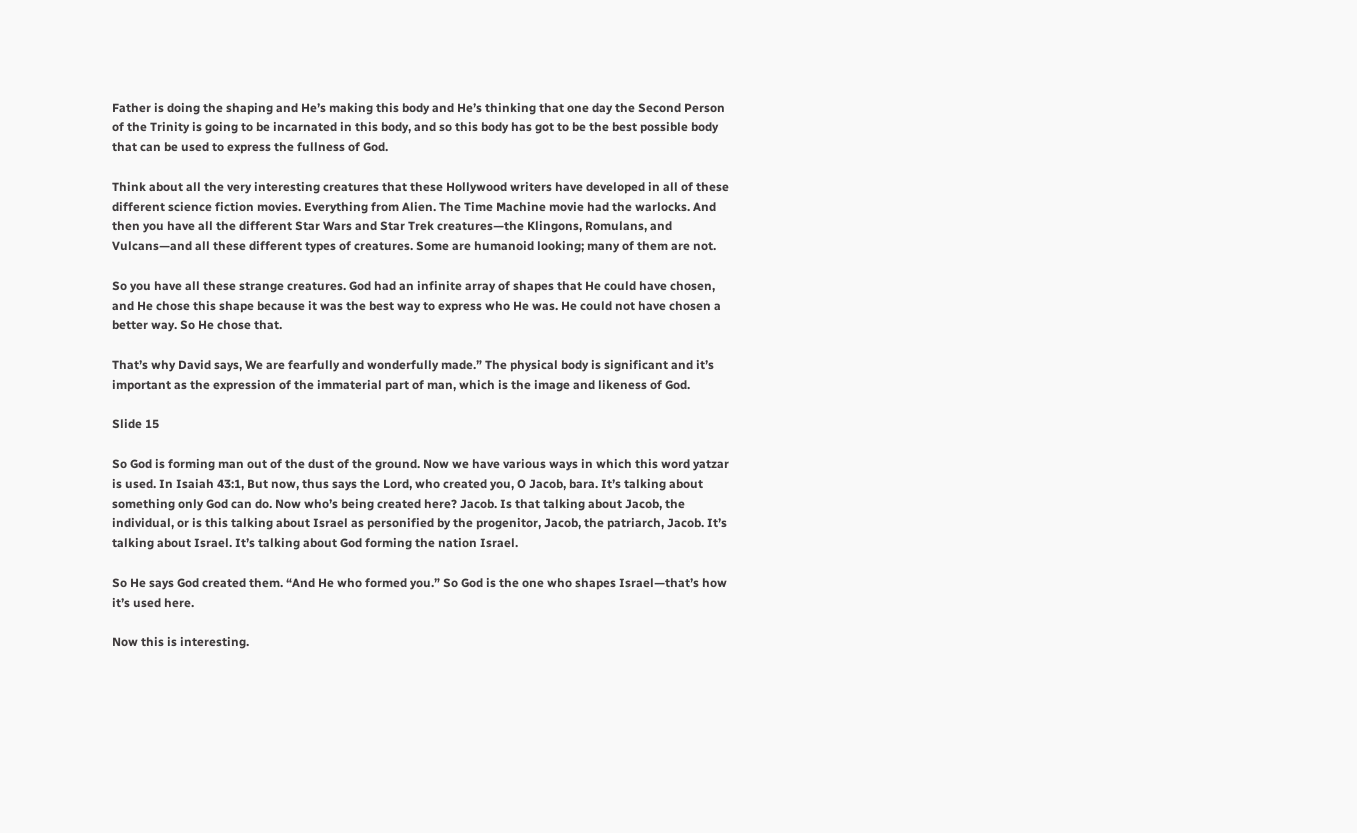Father is doing the shaping and He’s making this body and He’s thinking that one day the Second Person of the Trinity is going to be incarnated in this body, and so this body has got to be the best possible body that can be used to express the fullness of God.

Think about all the very interesting creatures that these Hollywood writers have developed in all of these different science fiction movies. Everything from Alien. The Time Machine movie had the warlocks. And then you have all the different Star Wars and Star Trek creatures—the Klingons, Romulans, and Vulcans—and all these different types of creatures. Some are humanoid looking; many of them are not.

So you have all these strange creatures. God had an infinite array of shapes that He could have chosen, and He chose this shape because it was the best way to express who He was. He could not have chosen a better way. So He chose that.

That’s why David says, We are fearfully and wonderfully made.” The physical body is significant and it’s important as the expression of the immaterial part of man, which is the image and likeness of God.

Slide 15

So God is forming man out of the dust of the ground. Now we have various ways in which this word yatzar is used. In Isaiah 43:1, But now, thus says the Lord, who created you, O Jacob, bara. It’s talking about something only God can do. Now who’s being created here? Jacob. Is that talking about Jacob, the individual, or is this talking about Israel as personified by the progenitor, Jacob, the patriarch, Jacob. It’s talking about Israel. It’s talking about God forming the nation Israel.

So He says God created them. “And He who formed you.” So God is the one who shapes Israel—that’s how it’s used here.

Now this is interesting.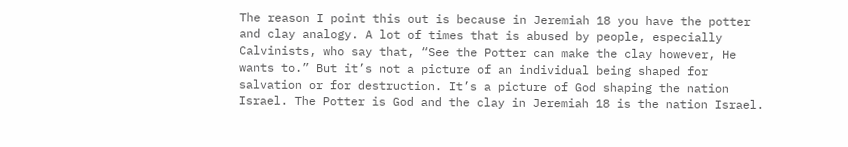The reason I point this out is because in Jeremiah 18 you have the potter and clay analogy. A lot of times that is abused by people, especially Calvinists, who say that, “See the Potter can make the clay however, He wants to.” But it’s not a picture of an individual being shaped for salvation or for destruction. It’s a picture of God shaping the nation Israel. The Potter is God and the clay in Jeremiah 18 is the nation Israel.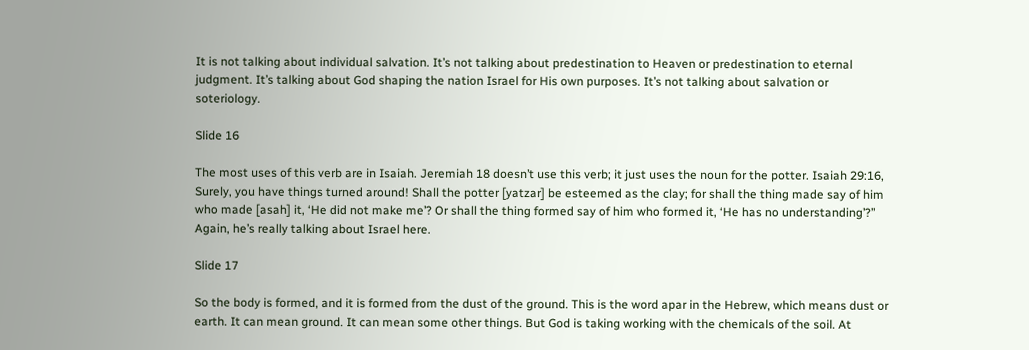It is not talking about individual salvation. It’s not talking about predestination to Heaven or predestination to eternal judgment. It’s talking about God shaping the nation Israel for His own purposes. It’s not talking about salvation or soteriology.

Slide 16

The most uses of this verb are in Isaiah. Jeremiah 18 doesn’t use this verb; it just uses the noun for the potter. Isaiah 29:16, Surely, you have things turned around! Shall the potter [yatzar] be esteemed as the clay; for shall the thing made say of him who made [asah] it, ‘He did not make me’? Or shall the thing formed say of him who formed it, ‘He has no understanding’?” Again, he’s really talking about Israel here.

Slide 17

So the body is formed, and it is formed from the dust of the ground. This is the word apar in the Hebrew, which means dust or earth. It can mean ground. It can mean some other things. But God is taking working with the chemicals of the soil. At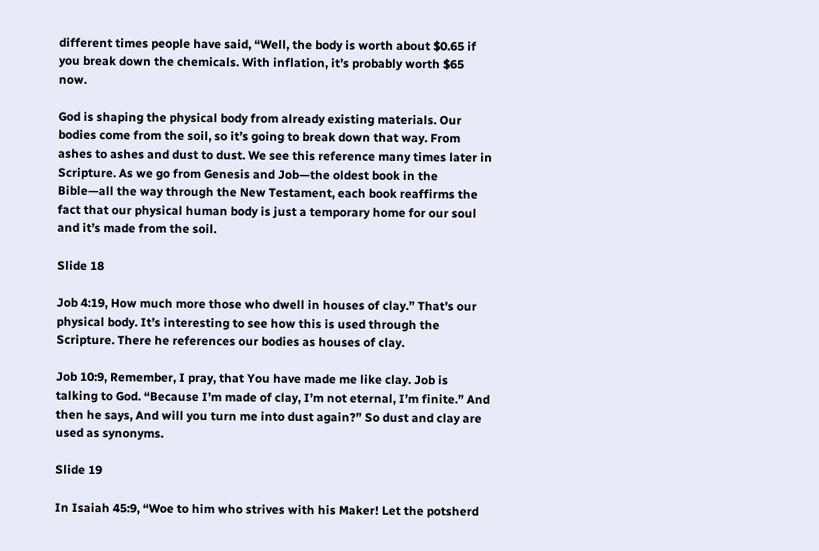different times people have said, “Well, the body is worth about $0.65 if you break down the chemicals. With inflation, it’s probably worth $65 now.

God is shaping the physical body from already existing materials. Our bodies come from the soil, so it’s going to break down that way. From ashes to ashes and dust to dust. We see this reference many times later in Scripture. As we go from Genesis and Job—the oldest book in the Bible—all the way through the New Testament, each book reaffirms the fact that our physical human body is just a temporary home for our soul and it’s made from the soil.

Slide 18

Job 4:19, How much more those who dwell in houses of clay.” That’s our physical body. It’s interesting to see how this is used through the Scripture. There he references our bodies as houses of clay.

Job 10:9, Remember, I pray, that You have made me like clay. Job is talking to God. “Because I’m made of clay, I’m not eternal, I’m finite.” And then he says, And will you turn me into dust again?” So dust and clay are used as synonyms.

Slide 19

In Isaiah 45:9, “Woe to him who strives with his Maker! Let the potsherd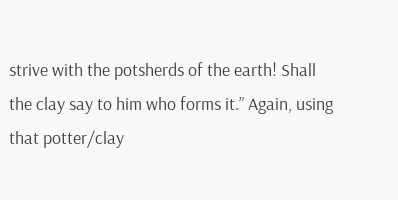strive with the potsherds of the earth! Shall the clay say to him who forms it.” Again, using that potter/clay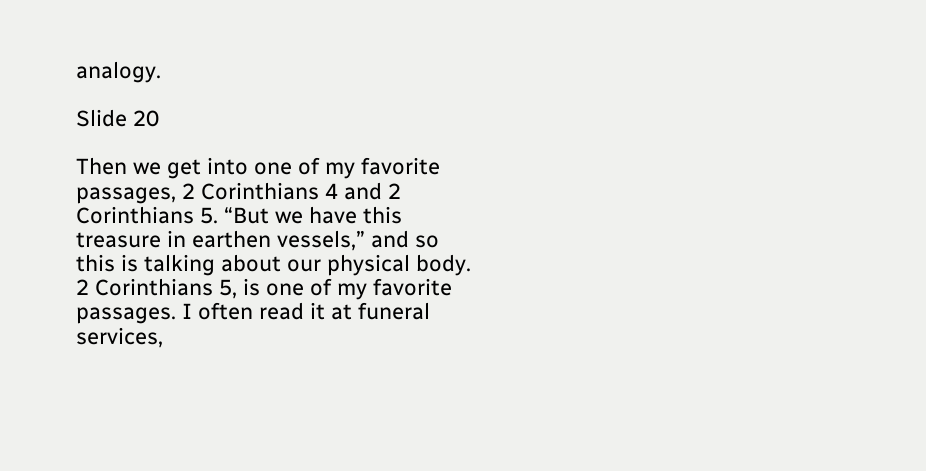analogy.

Slide 20

Then we get into one of my favorite passages, 2 Corinthians 4 and 2 Corinthians 5. “But we have this treasure in earthen vessels,” and so this is talking about our physical body. 2 Corinthians 5, is one of my favorite passages. I often read it at funeral services,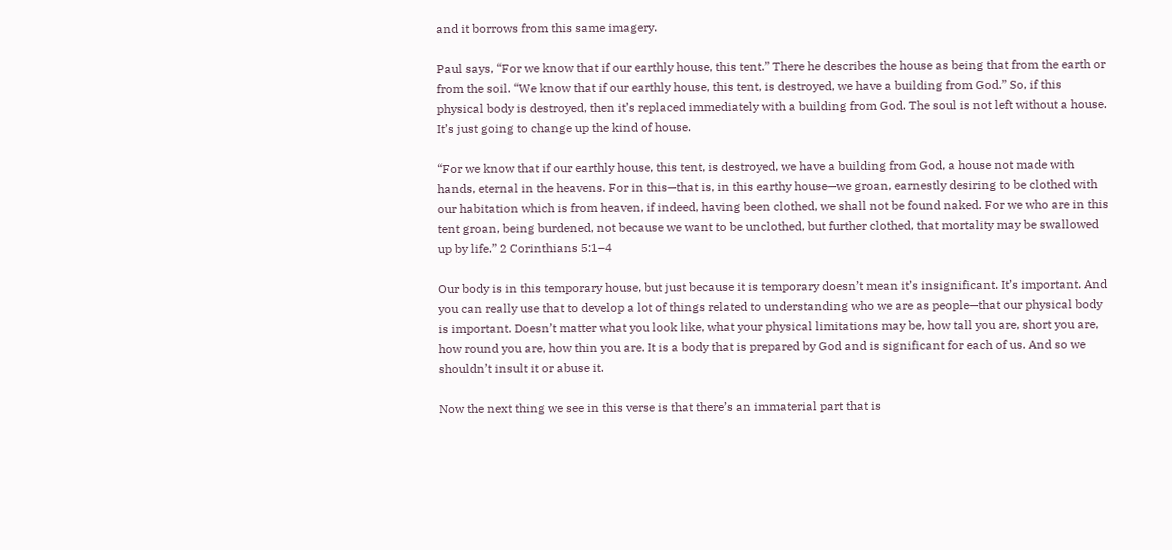and it borrows from this same imagery.

Paul says, “For we know that if our earthly house, this tent.” There he describes the house as being that from the earth or from the soil. “We know that if our earthly house, this tent, is destroyed, we have a building from God.” So, if this physical body is destroyed, then it’s replaced immediately with a building from God. The soul is not left without a house. It’s just going to change up the kind of house.

“For we know that if our earthly house, this tent, is destroyed, we have a building from God, a house not made with hands, eternal in the heavens. For in this—that is, in this earthy house—we groan, earnestly desiring to be clothed with our habitation which is from heaven, if indeed, having been clothed, we shall not be found naked. For we who are in this tent groan, being burdened, not because we want to be unclothed, but further clothed, that mortality may be swallowed up by life.” 2 Corinthians 5:1–4

Our body is in this temporary house, but just because it is temporary doesn’t mean it’s insignificant. It’s important. And you can really use that to develop a lot of things related to understanding who we are as people—that our physical body is important. Doesn’t matter what you look like, what your physical limitations may be, how tall you are, short you are, how round you are, how thin you are. It is a body that is prepared by God and is significant for each of us. And so we shouldn’t insult it or abuse it.

Now the next thing we see in this verse is that there’s an immaterial part that is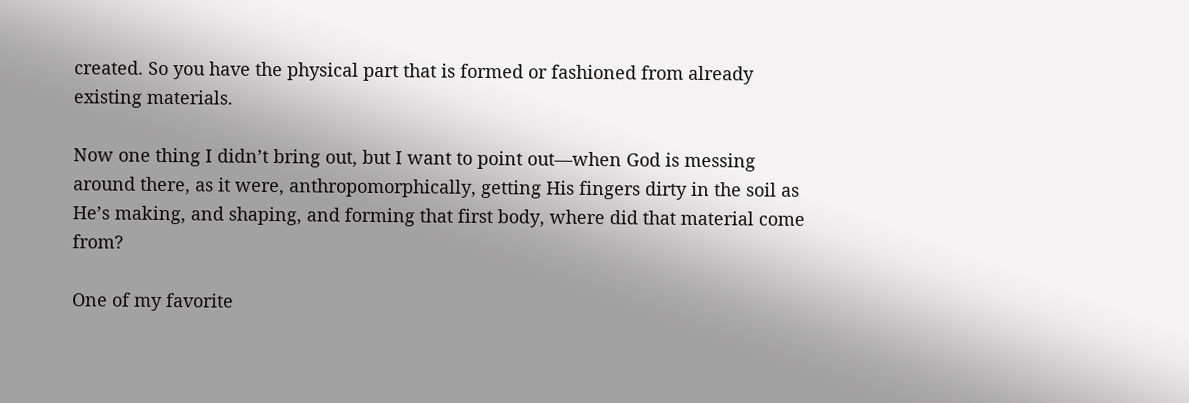created. So you have the physical part that is formed or fashioned from already existing materials.

Now one thing I didn’t bring out, but I want to point out—when God is messing around there, as it were, anthropomorphically, getting His fingers dirty in the soil as He’s making, and shaping, and forming that first body, where did that material come from?

One of my favorite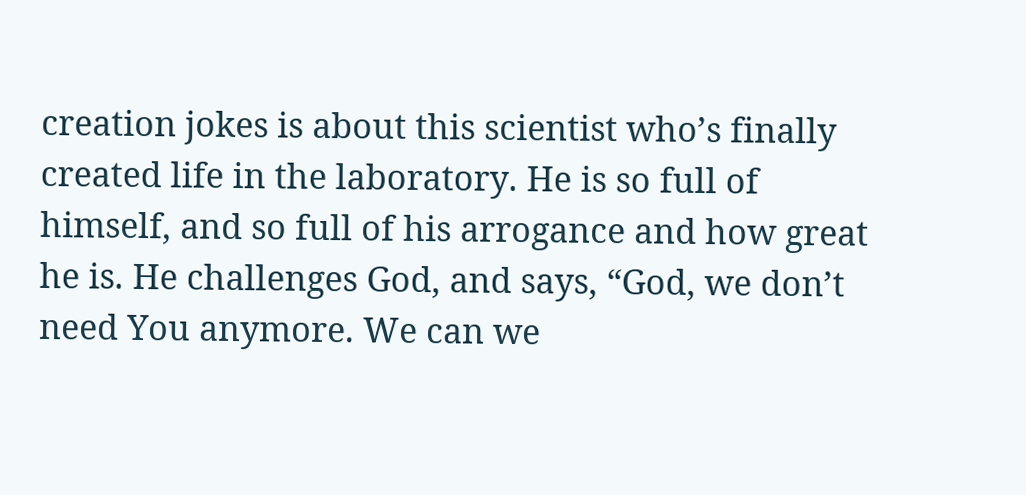creation jokes is about this scientist who’s finally created life in the laboratory. He is so full of himself, and so full of his arrogance and how great he is. He challenges God, and says, “God, we don’t need You anymore. We can we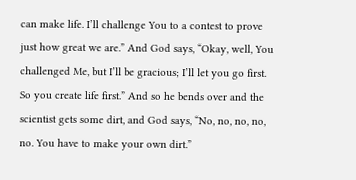can make life. I’ll challenge You to a contest to prove just how great we are.” And God says, “Okay, well, You challenged Me, but I’ll be gracious; I’ll let you go first. So you create life first.” And so he bends over and the scientist gets some dirt, and God says, “No, no, no, no, no. You have to make your own dirt.”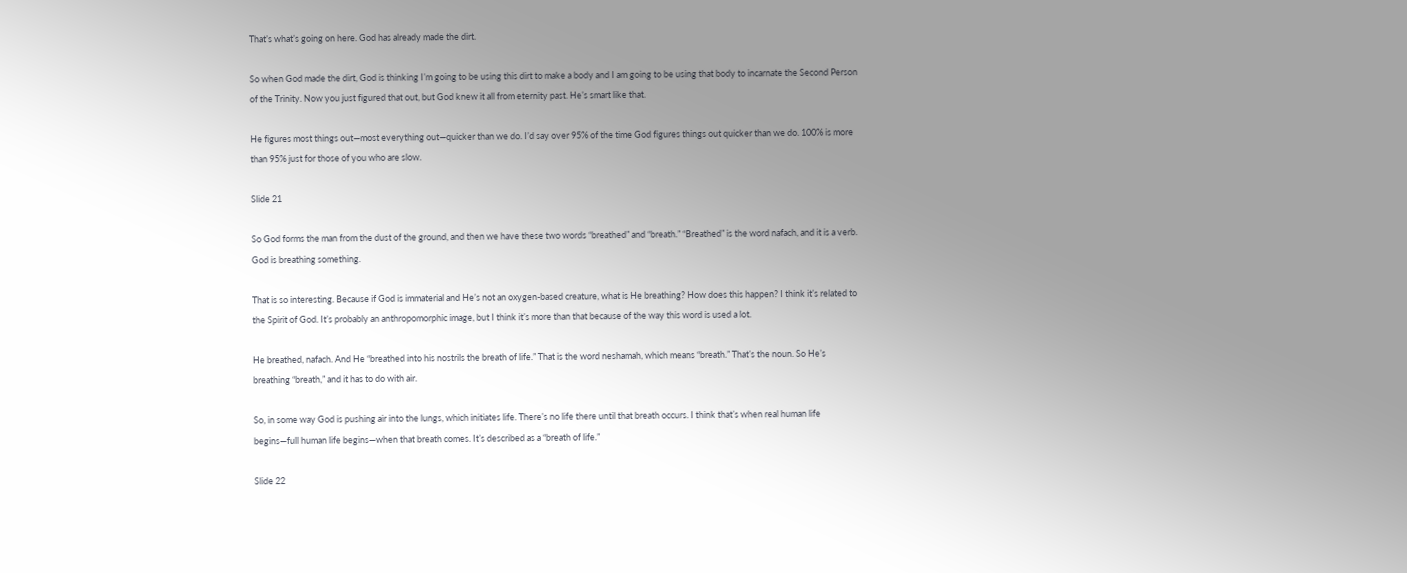That’s what’s going on here. God has already made the dirt.

So when God made the dirt, God is thinking I’m going to be using this dirt to make a body and I am going to be using that body to incarnate the Second Person of the Trinity. Now you just figured that out, but God knew it all from eternity past. He’s smart like that.

He figures most things out—most everything out—quicker than we do. I’d say over 95% of the time God figures things out quicker than we do. 100% is more than 95% just for those of you who are slow.

Slide 21

So God forms the man from the dust of the ground, and then we have these two words “breathed” and “breath.” “Breathed” is the word nafach, and it is a verb. God is breathing something.

That is so interesting. Because if God is immaterial and He’s not an oxygen-based creature, what is He breathing? How does this happen? I think it’s related to the Spirit of God. It’s probably an anthropomorphic image, but I think it’s more than that because of the way this word is used a lot.

He breathed, nafach. And He “breathed into his nostrils the breath of life.” That is the word neshamah, which means “breath.” That’s the noun. So He’s breathing “breath,” and it has to do with air.

So, in some way God is pushing air into the lungs, which initiates life. There’s no life there until that breath occurs. I think that’s when real human life begins—full human life begins—when that breath comes. It’s described as a “breath of life.”

Slide 22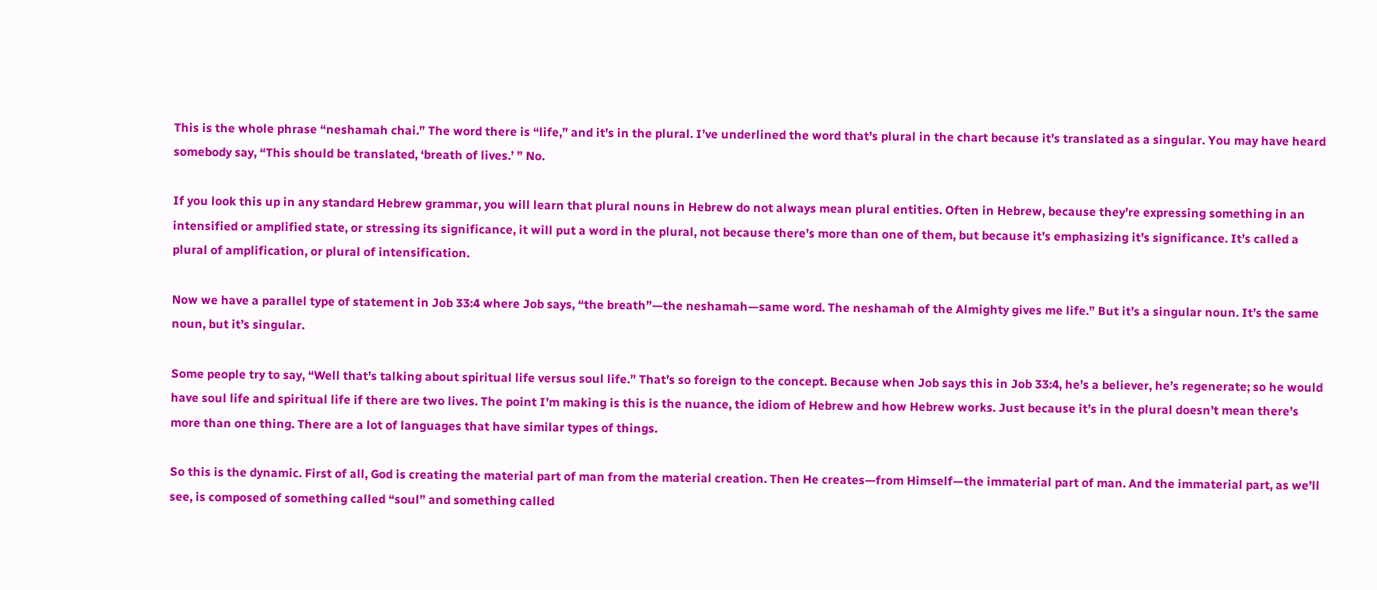This is the whole phrase “neshamah chai.” The word there is “life,” and it’s in the plural. I’ve underlined the word that’s plural in the chart because it’s translated as a singular. You may have heard somebody say, “This should be translated, ‘breath of lives.’ ” No.

If you look this up in any standard Hebrew grammar, you will learn that plural nouns in Hebrew do not always mean plural entities. Often in Hebrew, because they’re expressing something in an intensified or amplified state, or stressing its significance, it will put a word in the plural, not because there’s more than one of them, but because it’s emphasizing it’s significance. It’s called a plural of amplification, or plural of intensification.

Now we have a parallel type of statement in Job 33:4 where Job says, “the breath”—the neshamah—same word. The neshamah of the Almighty gives me life.” But it’s a singular noun. It’s the same noun, but it’s singular.

Some people try to say, “Well that’s talking about spiritual life versus soul life.” That’s so foreign to the concept. Because when Job says this in Job 33:4, he’s a believer, he’s regenerate; so he would have soul life and spiritual life if there are two lives. The point I’m making is this is the nuance, the idiom of Hebrew and how Hebrew works. Just because it’s in the plural doesn’t mean there’s more than one thing. There are a lot of languages that have similar types of things.

So this is the dynamic. First of all, God is creating the material part of man from the material creation. Then He creates—from Himself—the immaterial part of man. And the immaterial part, as we’ll see, is composed of something called “soul” and something called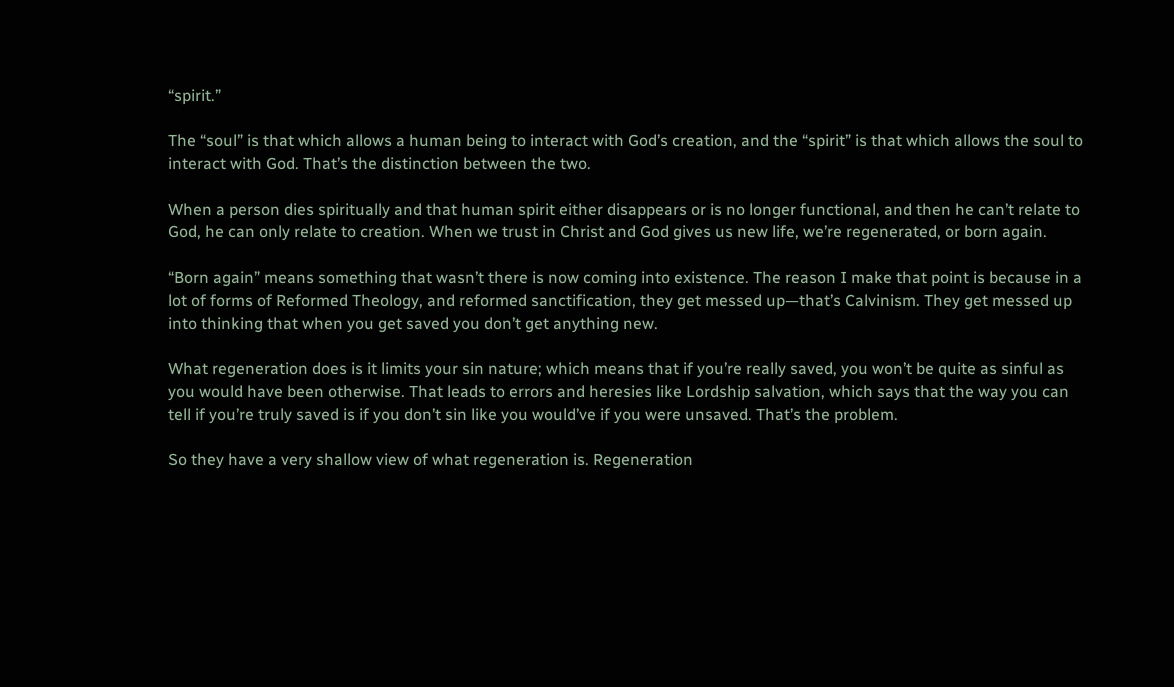“spirit.”

The “soul” is that which allows a human being to interact with God’s creation, and the “spirit” is that which allows the soul to interact with God. That’s the distinction between the two.

When a person dies spiritually and that human spirit either disappears or is no longer functional, and then he can’t relate to God, he can only relate to creation. When we trust in Christ and God gives us new life, we’re regenerated, or born again.

“Born again” means something that wasn’t there is now coming into existence. The reason I make that point is because in a lot of forms of Reformed Theology, and reformed sanctification, they get messed up—that’s Calvinism. They get messed up into thinking that when you get saved you don’t get anything new.

What regeneration does is it limits your sin nature; which means that if you’re really saved, you won’t be quite as sinful as you would have been otherwise. That leads to errors and heresies like Lordship salvation, which says that the way you can tell if you’re truly saved is if you don’t sin like you would’ve if you were unsaved. That’s the problem.

So they have a very shallow view of what regeneration is. Regeneration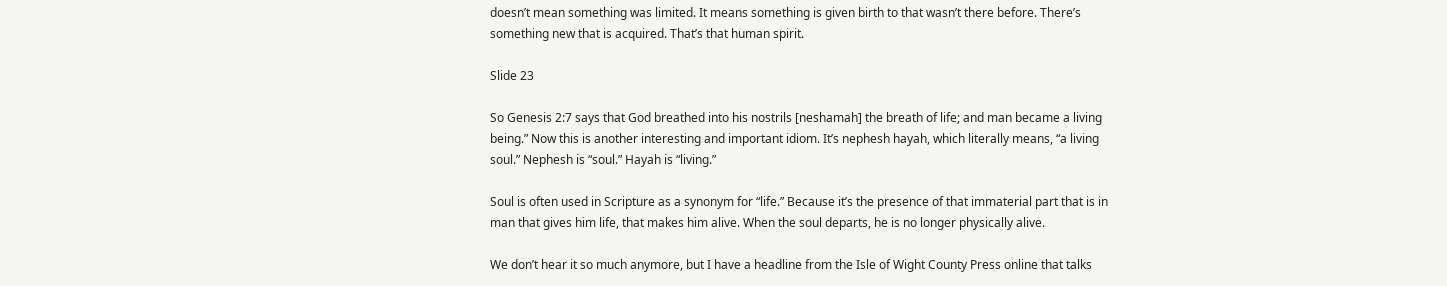doesn’t mean something was limited. It means something is given birth to that wasn’t there before. There’s something new that is acquired. That’s that human spirit.

Slide 23

So Genesis 2:7 says that God breathed into his nostrils [neshamah] the breath of life; and man became a living being.” Now this is another interesting and important idiom. It’s nephesh hayah, which literally means, “a living soul.” Nephesh is “soul.” Hayah is “living.”

Soul is often used in Scripture as a synonym for “life.” Because it’s the presence of that immaterial part that is in man that gives him life, that makes him alive. When the soul departs, he is no longer physically alive.

We don’t hear it so much anymore, but I have a headline from the Isle of Wight County Press online that talks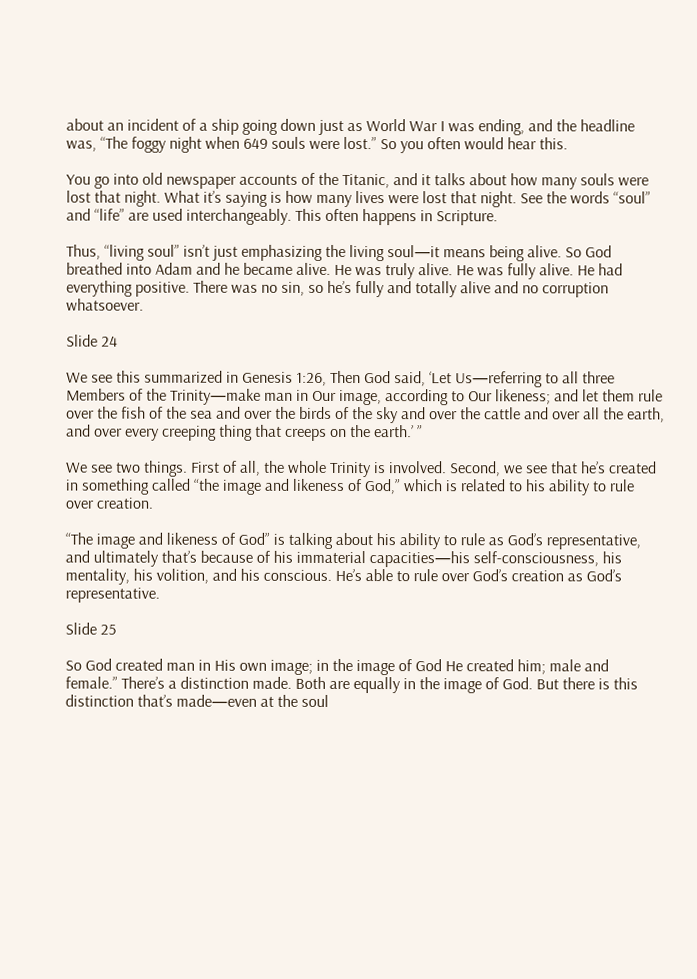about an incident of a ship going down just as World War I was ending, and the headline was, “The foggy night when 649 souls were lost.” So you often would hear this.

You go into old newspaper accounts of the Titanic, and it talks about how many souls were lost that night. What it’s saying is how many lives were lost that night. See the words “soul” and “life” are used interchangeably. This often happens in Scripture.

Thus, “living soul” isn’t just emphasizing the living soul—it means being alive. So God breathed into Adam and he became alive. He was truly alive. He was fully alive. He had everything positive. There was no sin, so he’s fully and totally alive and no corruption whatsoever.

Slide 24

We see this summarized in Genesis 1:26, Then God said, ‘Let Us—referring to all three Members of the Trinity—make man in Our image, according to Our likeness; and let them rule over the fish of the sea and over the birds of the sky and over the cattle and over all the earth, and over every creeping thing that creeps on the earth.’ ”

We see two things. First of all, the whole Trinity is involved. Second, we see that he’s created in something called “the image and likeness of God,” which is related to his ability to rule over creation.

“The image and likeness of God” is talking about his ability to rule as God’s representative, and ultimately that’s because of his immaterial capacities—his self-consciousness, his mentality, his volition, and his conscious. He’s able to rule over God’s creation as God’s representative.

Slide 25

So God created man in His own image; in the image of God He created him; male and female.” There’s a distinction made. Both are equally in the image of God. But there is this distinction that’s made—even at the soul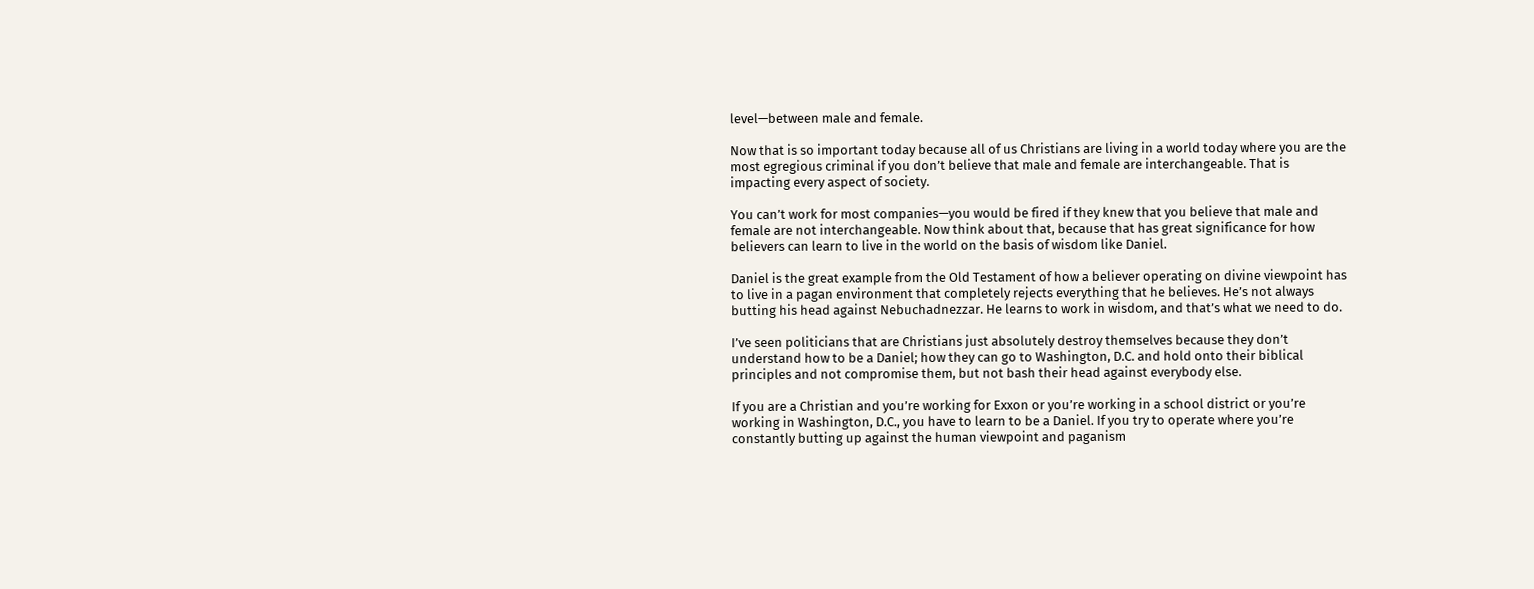level—between male and female.

Now that is so important today because all of us Christians are living in a world today where you are the most egregious criminal if you don’t believe that male and female are interchangeable. That is impacting every aspect of society.

You can’t work for most companies—you would be fired if they knew that you believe that male and female are not interchangeable. Now think about that, because that has great significance for how believers can learn to live in the world on the basis of wisdom like Daniel.

Daniel is the great example from the Old Testament of how a believer operating on divine viewpoint has to live in a pagan environment that completely rejects everything that he believes. He’s not always butting his head against Nebuchadnezzar. He learns to work in wisdom, and that’s what we need to do.

I’ve seen politicians that are Christians just absolutely destroy themselves because they don’t understand how to be a Daniel; how they can go to Washington, D.C. and hold onto their biblical principles and not compromise them, but not bash their head against everybody else.

If you are a Christian and you’re working for Exxon or you’re working in a school district or you’re working in Washington, D.C., you have to learn to be a Daniel. If you try to operate where you’re constantly butting up against the human viewpoint and paganism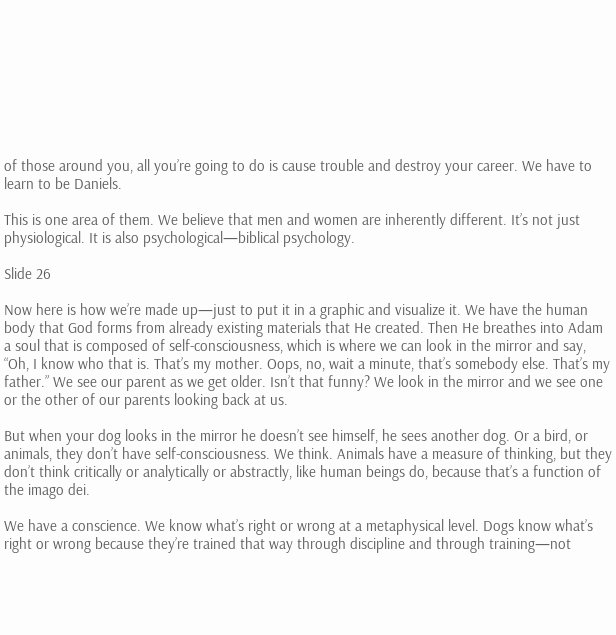of those around you, all you’re going to do is cause trouble and destroy your career. We have to learn to be Daniels.

This is one area of them. We believe that men and women are inherently different. It’s not just physiological. It is also psychological—biblical psychology.

Slide 26

Now here is how we’re made up—just to put it in a graphic and visualize it. We have the human body that God forms from already existing materials that He created. Then He breathes into Adam a soul that is composed of self-consciousness, which is where we can look in the mirror and say, “Oh, I know who that is. That’s my mother. Oops, no, wait a minute, that’s somebody else. That’s my father.” We see our parent as we get older. Isn’t that funny? We look in the mirror and we see one or the other of our parents looking back at us.

But when your dog looks in the mirror he doesn’t see himself, he sees another dog. Or a bird, or animals, they don’t have self-consciousness. We think. Animals have a measure of thinking, but they don’t think critically or analytically or abstractly, like human beings do, because that’s a function of the imago dei.

We have a conscience. We know what’s right or wrong at a metaphysical level. Dogs know what’s right or wrong because they’re trained that way through discipline and through training—not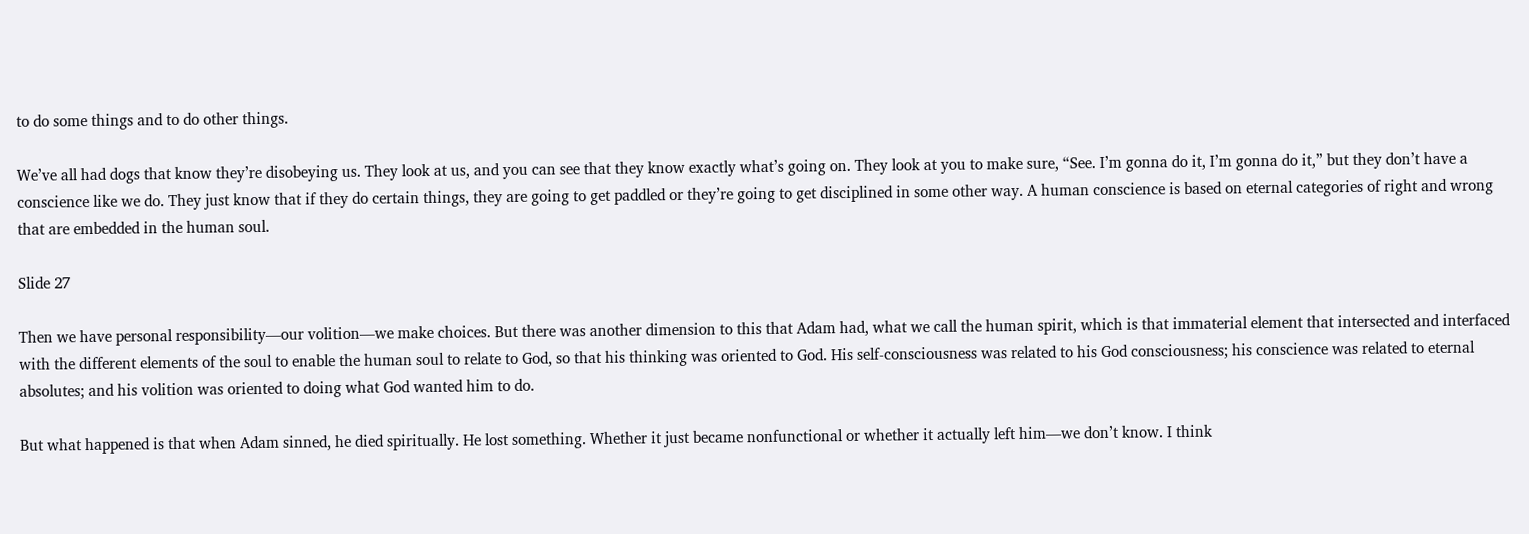to do some things and to do other things.

We’ve all had dogs that know they’re disobeying us. They look at us, and you can see that they know exactly what’s going on. They look at you to make sure, “See. I’m gonna do it, I’m gonna do it,” but they don’t have a conscience like we do. They just know that if they do certain things, they are going to get paddled or they’re going to get disciplined in some other way. A human conscience is based on eternal categories of right and wrong that are embedded in the human soul.

Slide 27

Then we have personal responsibility—our volition—we make choices. But there was another dimension to this that Adam had, what we call the human spirit, which is that immaterial element that intersected and interfaced with the different elements of the soul to enable the human soul to relate to God, so that his thinking was oriented to God. His self-consciousness was related to his God consciousness; his conscience was related to eternal absolutes; and his volition was oriented to doing what God wanted him to do.

But what happened is that when Adam sinned, he died spiritually. He lost something. Whether it just became nonfunctional or whether it actually left him—we don’t know. I think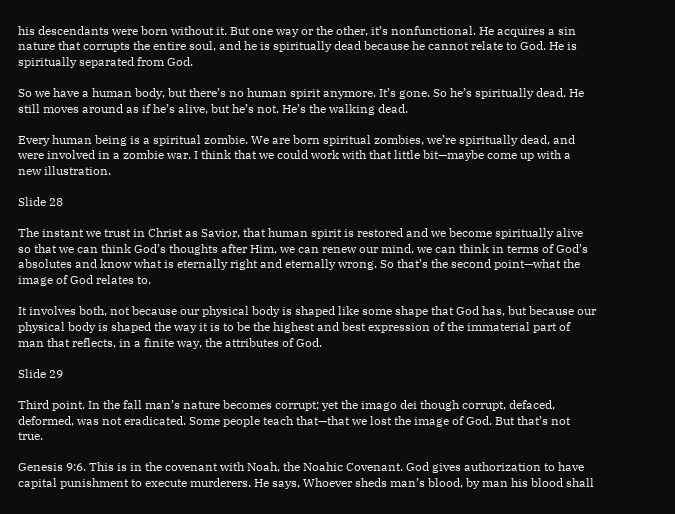his descendants were born without it. But one way or the other, it’s nonfunctional. He acquires a sin nature that corrupts the entire soul, and he is spiritually dead because he cannot relate to God. He is spiritually separated from God.

So we have a human body, but there’s no human spirit anymore. It’s gone. So he’s spiritually dead. He still moves around as if he’s alive, but he’s not. He’s the walking dead.

Every human being is a spiritual zombie. We are born spiritual zombies, we’re spiritually dead, and were involved in a zombie war. I think that we could work with that little bit—maybe come up with a new illustration.

Slide 28

The instant we trust in Christ as Savior, that human spirit is restored and we become spiritually alive so that we can think God’s thoughts after Him, we can renew our mind, we can think in terms of God’s absolutes and know what is eternally right and eternally wrong. So that’s the second point—what the image of God relates to.

It involves both, not because our physical body is shaped like some shape that God has, but because our physical body is shaped the way it is to be the highest and best expression of the immaterial part of man that reflects, in a finite way, the attributes of God.

Slide 29

Third point. In the fall man’s nature becomes corrupt; yet the imago dei though corrupt, defaced, deformed, was not eradicated. Some people teach that—that we lost the image of God. But that’s not true.

Genesis 9:6. This is in the covenant with Noah, the Noahic Covenant. God gives authorization to have capital punishment to execute murderers. He says, Whoever sheds man’s blood, by man his blood shall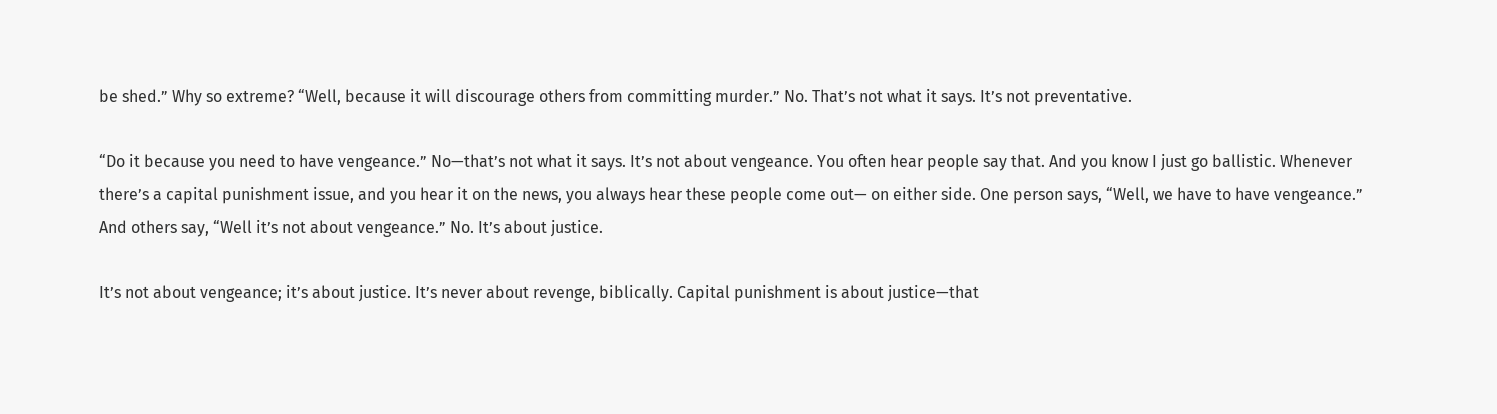be shed.” Why so extreme? “Well, because it will discourage others from committing murder.” No. That’s not what it says. It’s not preventative.

“Do it because you need to have vengeance.” No—that’s not what it says. It’s not about vengeance. You often hear people say that. And you know I just go ballistic. Whenever there’s a capital punishment issue, and you hear it on the news, you always hear these people come out— on either side. One person says, “Well, we have to have vengeance.” And others say, “Well it’s not about vengeance.” No. It’s about justice.

It’s not about vengeance; it’s about justice. It’s never about revenge, biblically. Capital punishment is about justice—that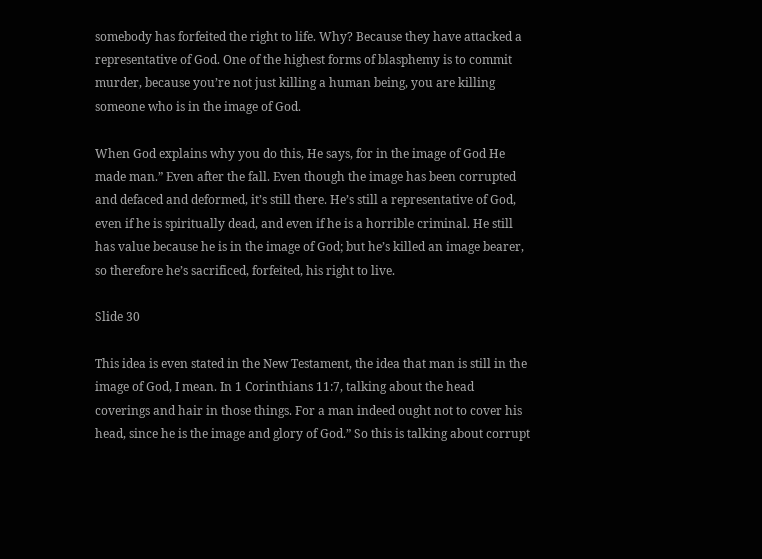somebody has forfeited the right to life. Why? Because they have attacked a representative of God. One of the highest forms of blasphemy is to commit murder, because you’re not just killing a human being, you are killing someone who is in the image of God.

When God explains why you do this, He says, for in the image of God He made man.” Even after the fall. Even though the image has been corrupted and defaced and deformed, it’s still there. He’s still a representative of God, even if he is spiritually dead, and even if he is a horrible criminal. He still has value because he is in the image of God; but he’s killed an image bearer, so therefore he’s sacrificed, forfeited, his right to live.

Slide 30

This idea is even stated in the New Testament, the idea that man is still in the image of God, I mean. In 1 Corinthians 11:7, talking about the head coverings and hair in those things. For a man indeed ought not to cover his head, since he is the image and glory of God.” So this is talking about corrupt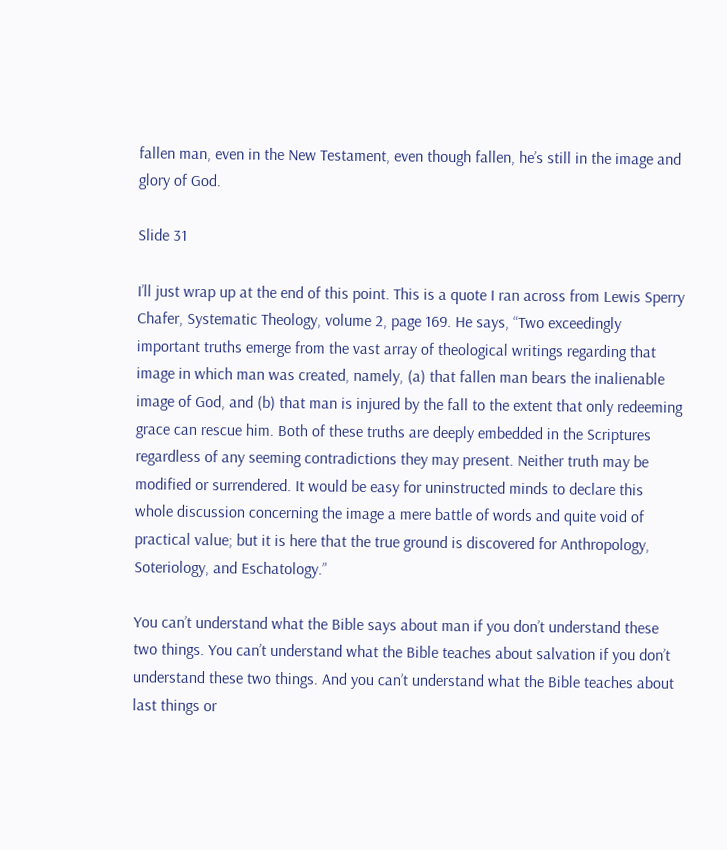fallen man, even in the New Testament, even though fallen, he’s still in the image and glory of God.

Slide 31

I’ll just wrap up at the end of this point. This is a quote I ran across from Lewis Sperry Chafer, Systematic Theology, volume 2, page 169. He says, “Two exceedingly important truths emerge from the vast array of theological writings regarding that image in which man was created, namely, (a) that fallen man bears the inalienable image of God, and (b) that man is injured by the fall to the extent that only redeeming grace can rescue him. Both of these truths are deeply embedded in the Scriptures regardless of any seeming contradictions they may present. Neither truth may be modified or surrendered. It would be easy for uninstructed minds to declare this whole discussion concerning the image a mere battle of words and quite void of practical value; but it is here that the true ground is discovered for Anthropology, Soteriology, and Eschatology.”

You can’t understand what the Bible says about man if you don’t understand these two things. You can’t understand what the Bible teaches about salvation if you don’t understand these two things. And you can’t understand what the Bible teaches about last things or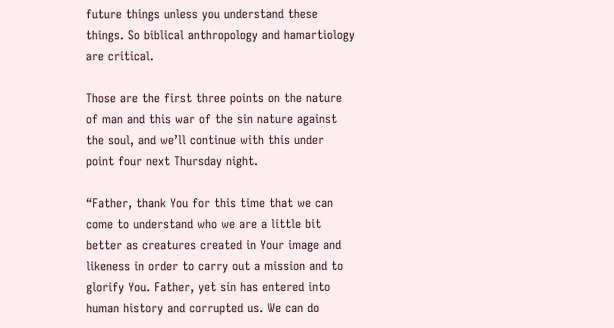future things unless you understand these things. So biblical anthropology and hamartiology are critical.

Those are the first three points on the nature of man and this war of the sin nature against the soul, and we’ll continue with this under point four next Thursday night.

“Father, thank You for this time that we can come to understand who we are a little bit better as creatures created in Your image and likeness in order to carry out a mission and to glorify You. Father, yet sin has entered into human history and corrupted us. We can do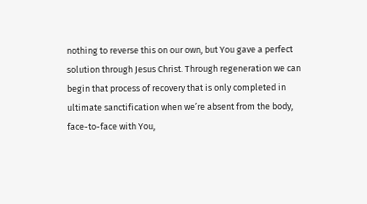nothing to reverse this on our own, but You gave a perfect solution through Jesus Christ. Through regeneration we can begin that process of recovery that is only completed in ultimate sanctification when we’re absent from the body, face-to-face with You,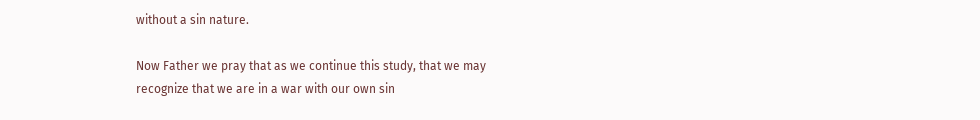without a sin nature.

Now Father we pray that as we continue this study, that we may recognize that we are in a war with our own sin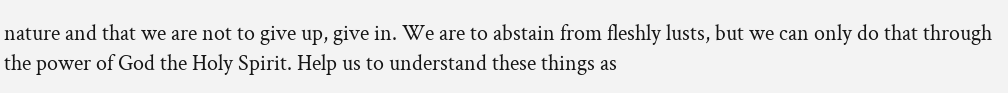nature and that we are not to give up, give in. We are to abstain from fleshly lusts, but we can only do that through the power of God the Holy Spirit. Help us to understand these things as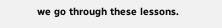we go through these lessons.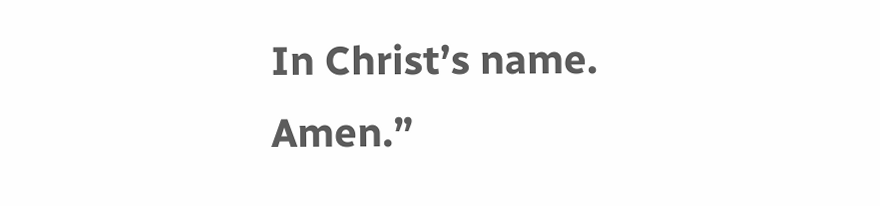In Christ’s name. Amen.”